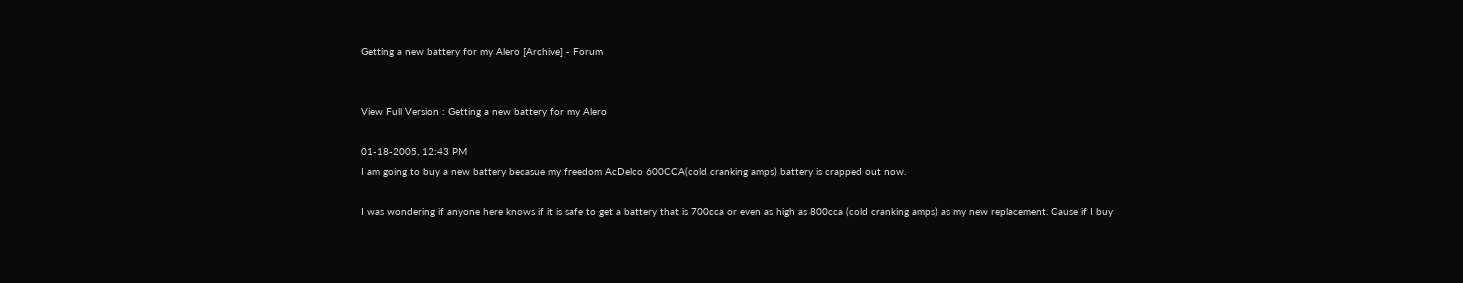Getting a new battery for my Alero [Archive] - Forum


View Full Version : Getting a new battery for my Alero

01-18-2005, 12:43 PM
I am going to buy a new battery becasue my freedom AcDelco 600CCA(cold cranking amps) battery is crapped out now.

I was wondering if anyone here knows if it is safe to get a battery that is 700cca or even as high as 800cca (cold cranking amps) as my new replacement. Cause if I buy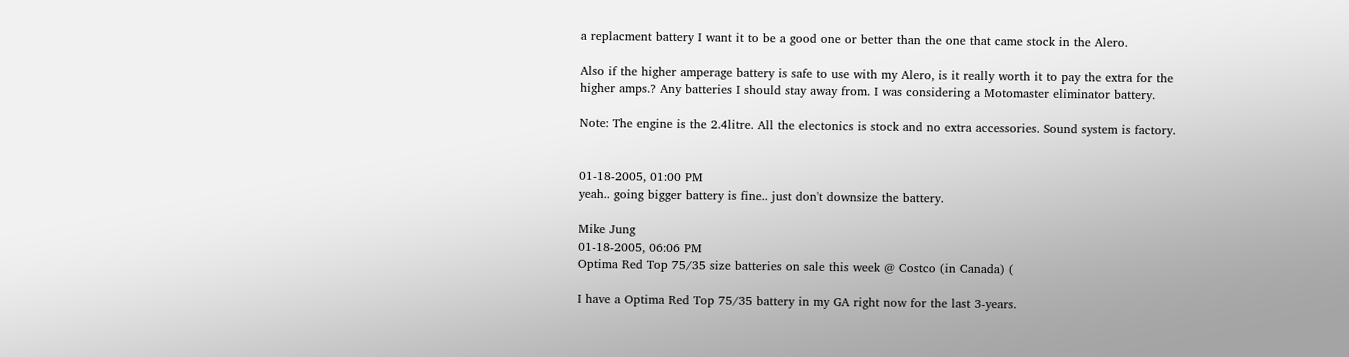a replacment battery I want it to be a good one or better than the one that came stock in the Alero.

Also if the higher amperage battery is safe to use with my Alero, is it really worth it to pay the extra for the higher amps.? Any batteries I should stay away from. I was considering a Motomaster eliminator battery.

Note: The engine is the 2.4litre. All the electonics is stock and no extra accessories. Sound system is factory.


01-18-2005, 01:00 PM
yeah.. going bigger battery is fine.. just don't downsize the battery.

Mike Jung
01-18-2005, 06:06 PM
Optima Red Top 75/35 size batteries on sale this week @ Costco (in Canada) (

I have a Optima Red Top 75/35 battery in my GA right now for the last 3-years.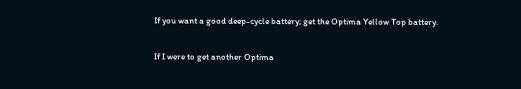If you want a good deep-cycle battery; get the Optima Yellow Top battery.

If I were to get another Optima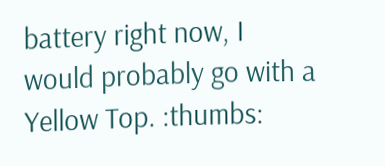battery right now, I would probably go with a Yellow Top. :thumbs: